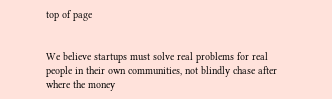top of page


We believe startups must solve real problems for real people in their own communities, not blindly chase after where the money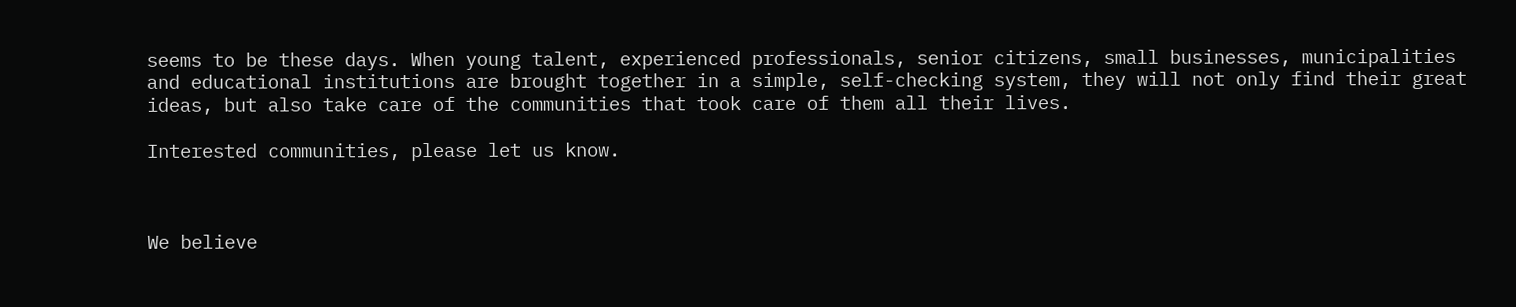seems to be these days. When young talent, experienced professionals, senior citizens, small businesses, municipalities and educational institutions are brought together in a simple, self-checking system, they will not only find their great ideas, but also take care of the communities that took care of them all their lives.

Interested communities, please let us know.



We believe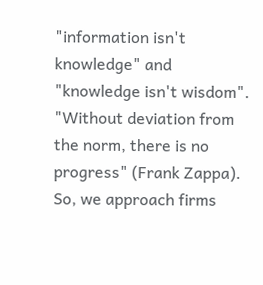"information isn't knowledge" and "knowledge isn't wisdom". "Without deviation from the norm, there is no progress" (Frank Zappa). So, we approach firms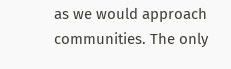as we would approach communities. The only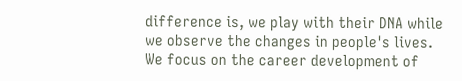difference is, we play with their DNA while we observe the changes in people's lives. We focus on the career development of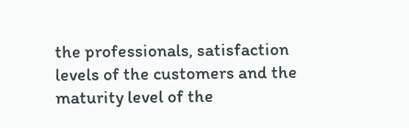the professionals, satisfaction levels of the customers and the maturity level of the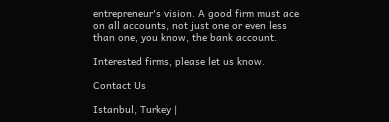entrepreneur's vision. A good firm must ace on all accounts, not just one or even less than one, you know, the bank account.

Interested firms, please let us know.

Contact Us

Istanbul, Turkey |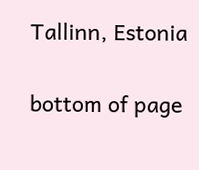Tallinn, Estonia


bottom of page